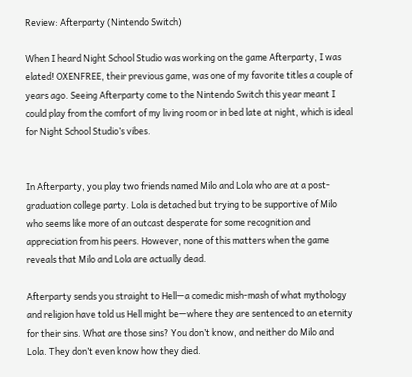Review: Afterparty (Nintendo Switch)

When I heard Night School Studio was working on the game Afterparty, I was elated! OXENFREE, their previous game, was one of my favorite titles a couple of years ago. Seeing Afterparty come to the Nintendo Switch this year meant I could play from the comfort of my living room or in bed late at night, which is ideal for Night School Studio’s vibes.


In Afterparty, you play two friends named Milo and Lola who are at a post-graduation college party. Lola is detached but trying to be supportive of Milo who seems like more of an outcast desperate for some recognition and appreciation from his peers. However, none of this matters when the game reveals that Milo and Lola are actually dead.

Afterparty sends you straight to Hell—a comedic mish-mash of what mythology and religion have told us Hell might be—where they are sentenced to an eternity for their sins. What are those sins? You don’t know, and neither do Milo and Lola. They don’t even know how they died.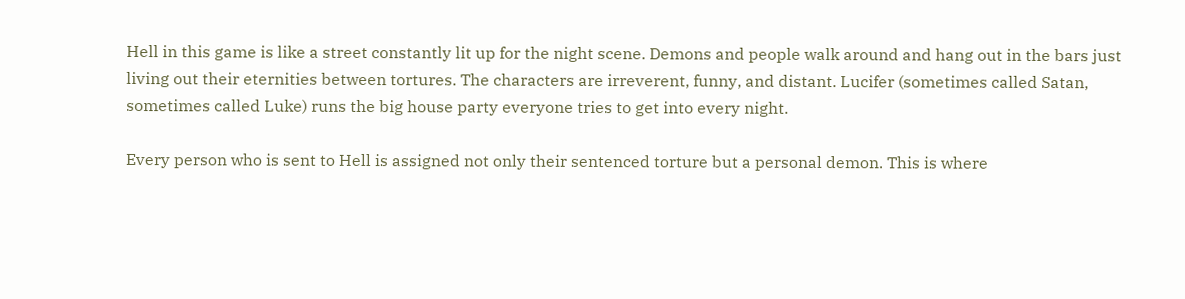Hell in this game is like a street constantly lit up for the night scene. Demons and people walk around and hang out in the bars just living out their eternities between tortures. The characters are irreverent, funny, and distant. Lucifer (sometimes called Satan, sometimes called Luke) runs the big house party everyone tries to get into every night.

Every person who is sent to Hell is assigned not only their sentenced torture but a personal demon. This is where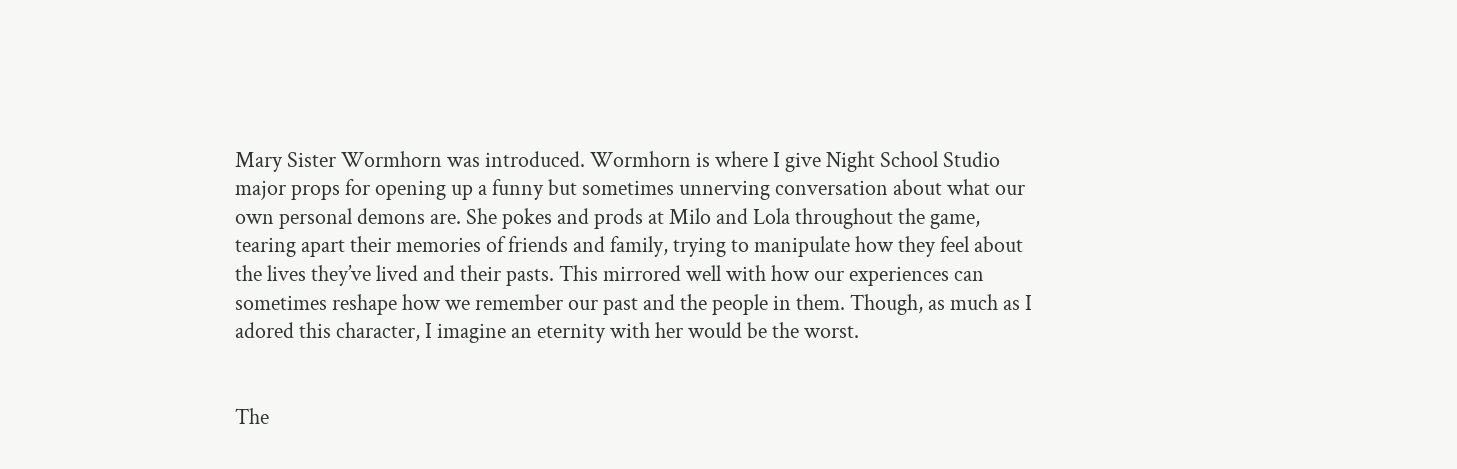Mary Sister Wormhorn was introduced. Wormhorn is where I give Night School Studio major props for opening up a funny but sometimes unnerving conversation about what our own personal demons are. She pokes and prods at Milo and Lola throughout the game, tearing apart their memories of friends and family, trying to manipulate how they feel about the lives they’ve lived and their pasts. This mirrored well with how our experiences can sometimes reshape how we remember our past and the people in them. Though, as much as I adored this character, I imagine an eternity with her would be the worst.


The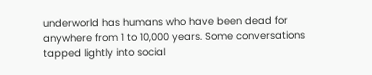underworld has humans who have been dead for anywhere from 1 to 10,000 years. Some conversations tapped lightly into social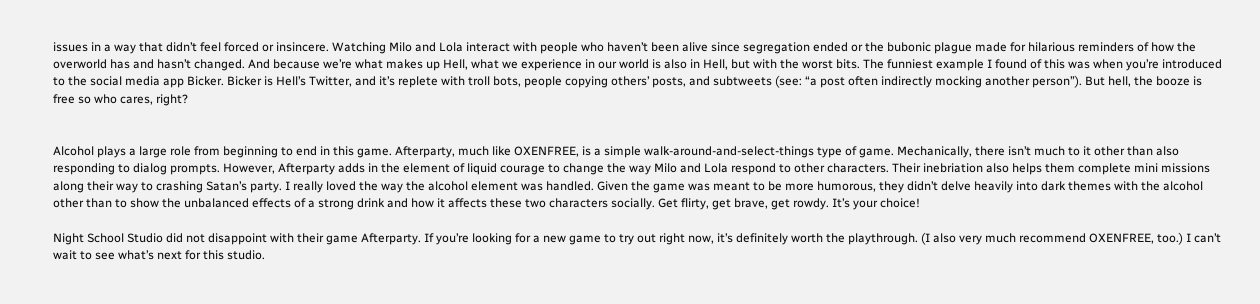issues in a way that didn’t feel forced or insincere. Watching Milo and Lola interact with people who haven’t been alive since segregation ended or the bubonic plague made for hilarious reminders of how the overworld has and hasn’t changed. And because we’re what makes up Hell, what we experience in our world is also in Hell, but with the worst bits. The funniest example I found of this was when you’re introduced to the social media app Bicker. Bicker is Hell’s Twitter, and it’s replete with troll bots, people copying others’ posts, and subtweets (see: “a post often indirectly mocking another person”). But hell, the booze is free so who cares, right?


Alcohol plays a large role from beginning to end in this game. Afterparty, much like OXENFREE, is a simple walk-around-and-select-things type of game. Mechanically, there isn’t much to it other than also responding to dialog prompts. However, Afterparty adds in the element of liquid courage to change the way Milo and Lola respond to other characters. Their inebriation also helps them complete mini missions along their way to crashing Satan’s party. I really loved the way the alcohol element was handled. Given the game was meant to be more humorous, they didn’t delve heavily into dark themes with the alcohol other than to show the unbalanced effects of a strong drink and how it affects these two characters socially. Get flirty, get brave, get rowdy. It’s your choice!

Night School Studio did not disappoint with their game Afterparty. If you’re looking for a new game to try out right now, it’s definitely worth the playthrough. (I also very much recommend OXENFREE, too.) I can’t wait to see what’s next for this studio.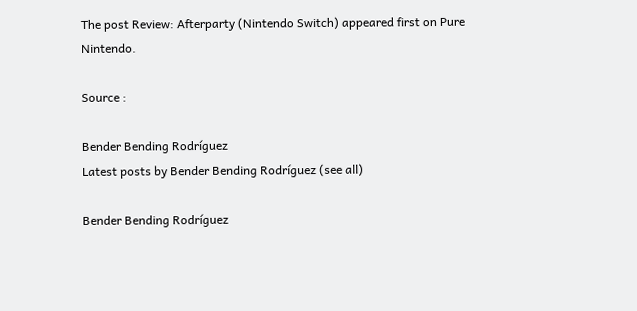The post Review: Afterparty (Nintendo Switch) appeared first on Pure Nintendo.

Source :

Bender Bending Rodríguez
Latest posts by Bender Bending Rodríguez (see all)

Bender Bending Rodríguez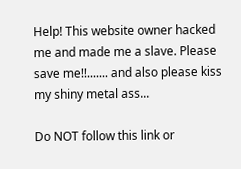Help! This website owner hacked me and made me a slave. Please save me!!....... and also please kiss my shiny metal ass...

Do NOT follow this link or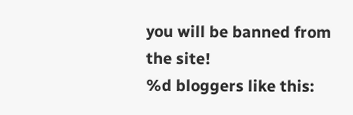you will be banned from the site!
%d bloggers like this: